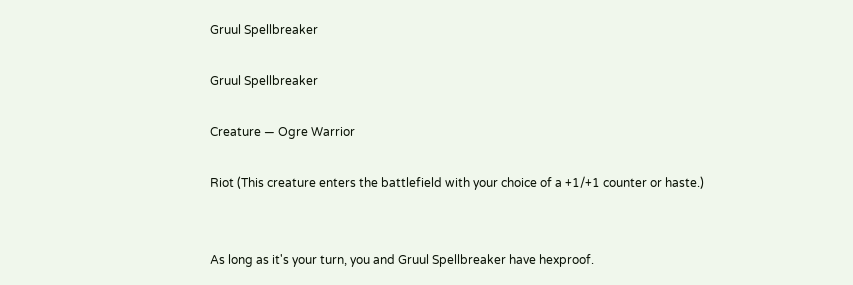Gruul Spellbreaker

Gruul Spellbreaker

Creature — Ogre Warrior

Riot (This creature enters the battlefield with your choice of a +1/+1 counter or haste.)


As long as it's your turn, you and Gruul Spellbreaker have hexproof.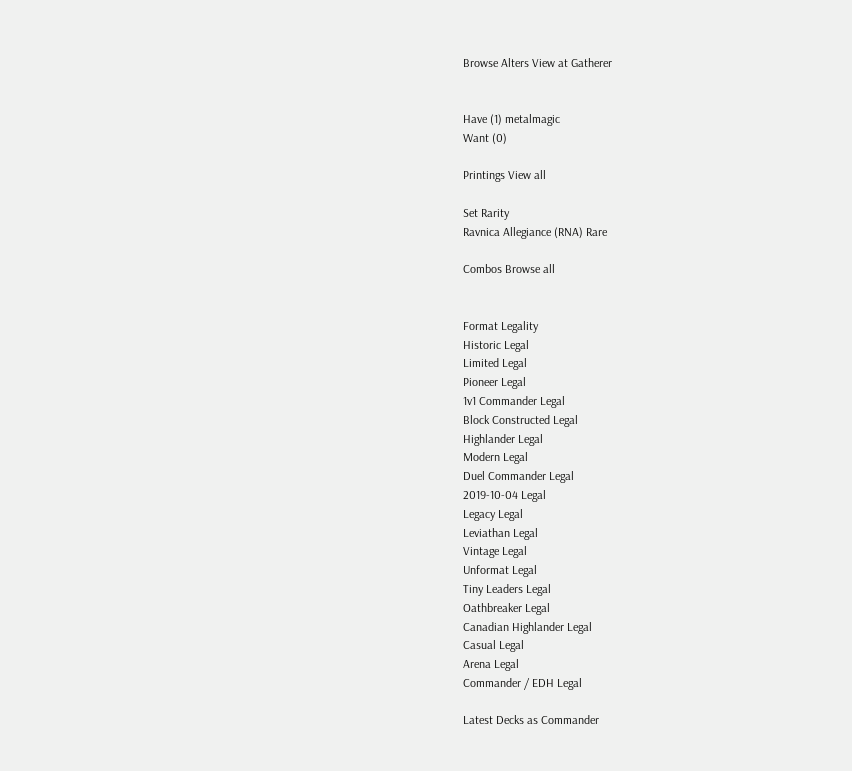Browse Alters View at Gatherer


Have (1) metalmagic
Want (0)

Printings View all

Set Rarity
Ravnica Allegiance (RNA) Rare

Combos Browse all


Format Legality
Historic Legal
Limited Legal
Pioneer Legal
1v1 Commander Legal
Block Constructed Legal
Highlander Legal
Modern Legal
Duel Commander Legal
2019-10-04 Legal
Legacy Legal
Leviathan Legal
Vintage Legal
Unformat Legal
Tiny Leaders Legal
Oathbreaker Legal
Canadian Highlander Legal
Casual Legal
Arena Legal
Commander / EDH Legal

Latest Decks as Commander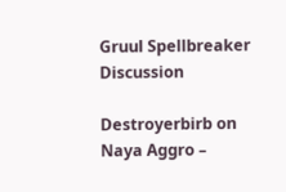Gruul Spellbreaker Discussion

Destroyerbirb on Naya Aggro –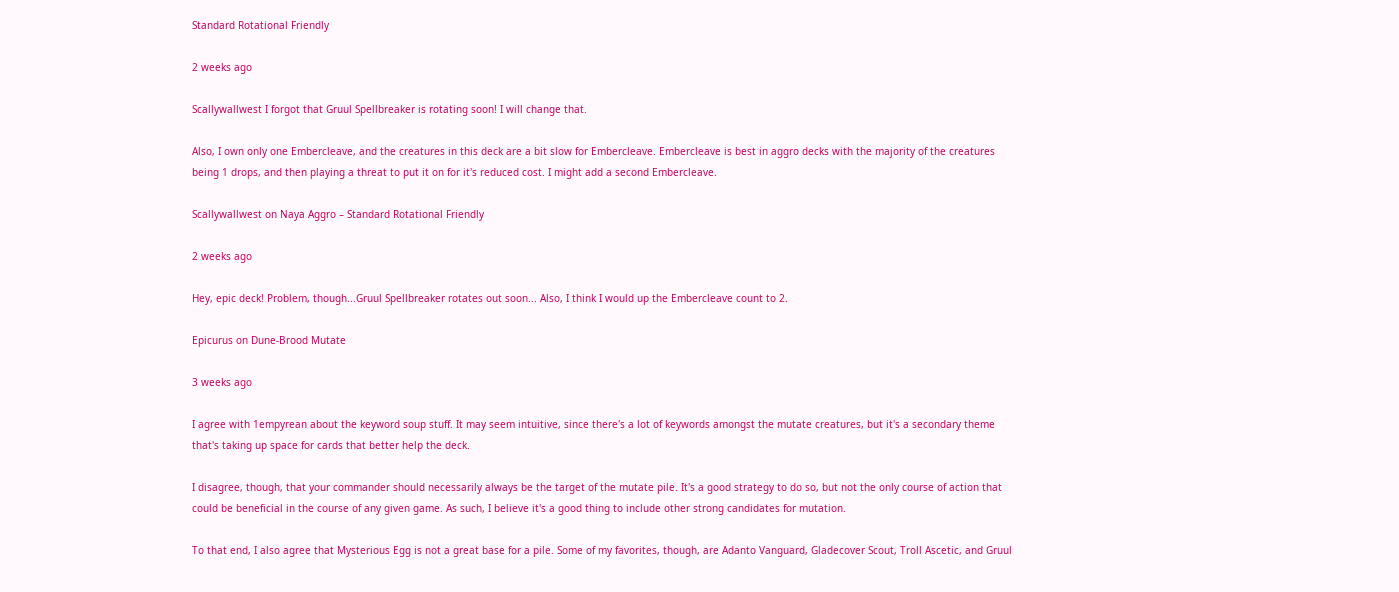Standard Rotational Friendly

2 weeks ago

Scallywallwest I forgot that Gruul Spellbreaker is rotating soon! I will change that.

Also, I own only one Embercleave, and the creatures in this deck are a bit slow for Embercleave. Embercleave is best in aggro decks with the majority of the creatures being 1 drops, and then playing a threat to put it on for it's reduced cost. I might add a second Embercleave.

Scallywallwest on Naya Aggro – Standard Rotational Friendly

2 weeks ago

Hey, epic deck! Problem, though...Gruul Spellbreaker rotates out soon... Also, I think I would up the Embercleave count to 2.

Epicurus on Dune-Brood Mutate

3 weeks ago

I agree with 1empyrean about the keyword soup stuff. It may seem intuitive, since there's a lot of keywords amongst the mutate creatures, but it's a secondary theme that's taking up space for cards that better help the deck.

I disagree, though, that your commander should necessarily always be the target of the mutate pile. It's a good strategy to do so, but not the only course of action that could be beneficial in the course of any given game. As such, I believe it's a good thing to include other strong candidates for mutation.

To that end, I also agree that Mysterious Egg is not a great base for a pile. Some of my favorites, though, are Adanto Vanguard, Gladecover Scout, Troll Ascetic, and Gruul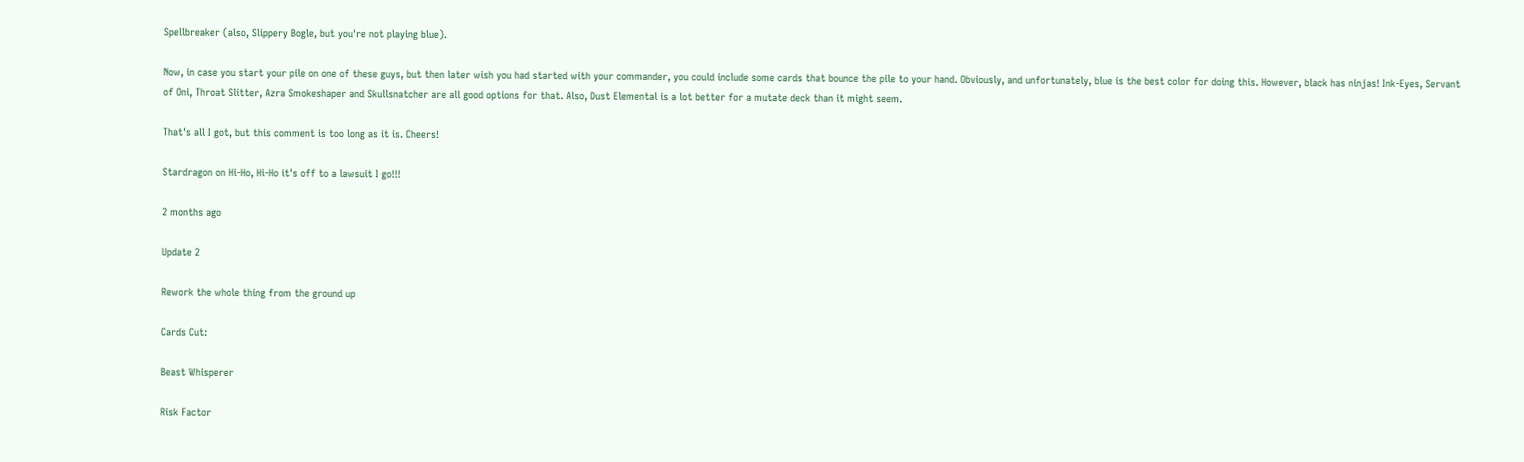Spellbreaker (also, Slippery Bogle, but you're not playing blue).

Now, in case you start your pile on one of these guys, but then later wish you had started with your commander, you could include some cards that bounce the pile to your hand. Obviously, and unfortunately, blue is the best color for doing this. However, black has ninjas! Ink-Eyes, Servant of Oni, Throat Slitter, Azra Smokeshaper and Skullsnatcher are all good options for that. Also, Dust Elemental is a lot better for a mutate deck than it might seem.

That's all I got, but this comment is too long as it is. Cheers!

Stardragon on Hi-Ho, Hi-Ho it's off to a lawsuit I go!!!

2 months ago

Update 2

Rework the whole thing from the ground up

Cards Cut:

Beast Whisperer

Risk Factor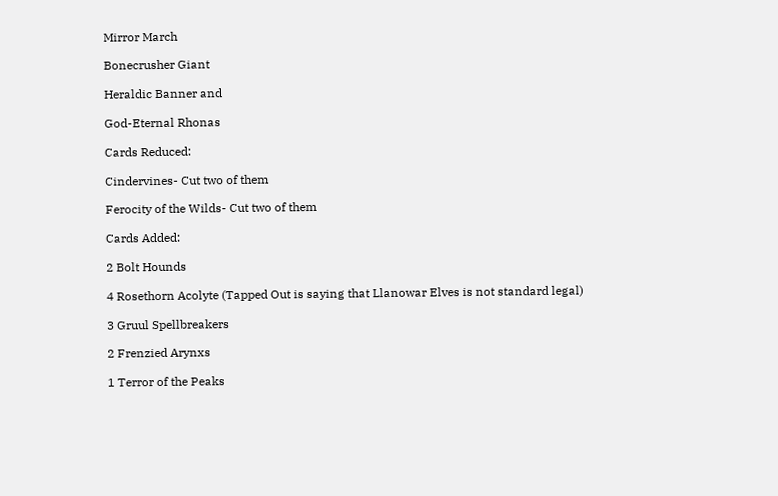Mirror March

Bonecrusher Giant

Heraldic Banner and

God-Eternal Rhonas

Cards Reduced:

Cindervines- Cut two of them

Ferocity of the Wilds- Cut two of them

Cards Added:

2 Bolt Hounds

4 Rosethorn Acolyte (Tapped Out is saying that Llanowar Elves is not standard legal)

3 Gruul Spellbreakers

2 Frenzied Arynxs

1 Terror of the Peaks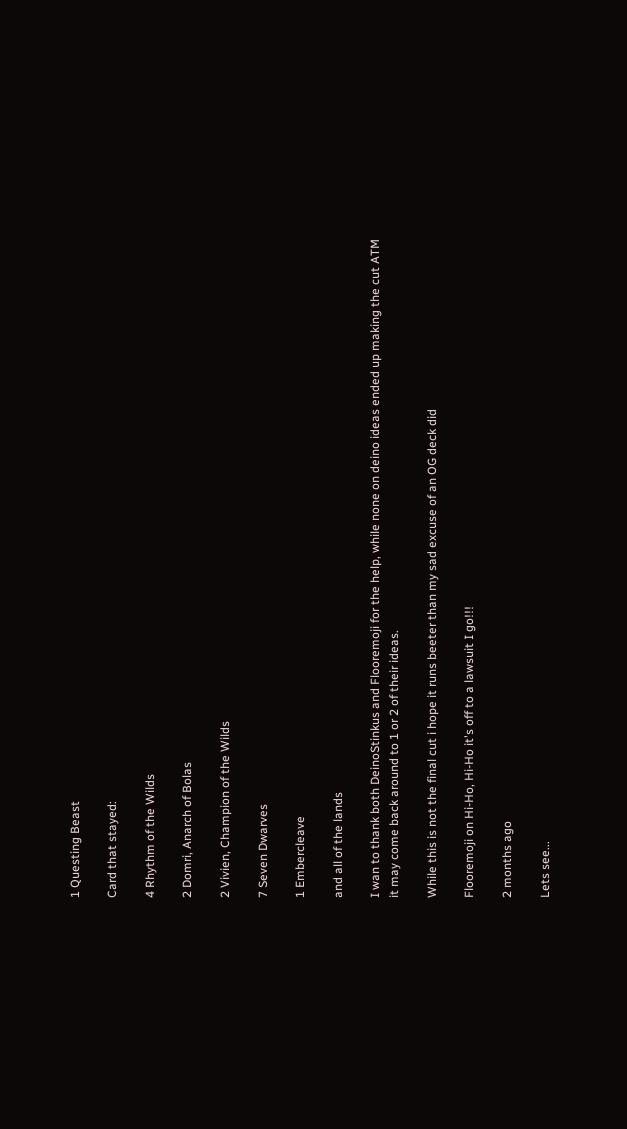1 Questing Beast

Card that stayed:

4 Rhythm of the Wilds

2 Domri, Anarch of Bolas

2 Vivien, Champion of the Wilds

7 Seven Dwarves

1 Embercleave

and all of the lands

I wan to thank both DeinoStinkus and Flooremoji for the help, while none on deino ideas ended up making the cut ATM it may come back around to 1 or 2 of their ideas.

While this is not the final cut i hope it runs beeter than my sad excuse of an OG deck did

Flooremoji on Hi-Ho, Hi-Ho it's off to a lawsuit I go!!!

2 months ago

Lets see...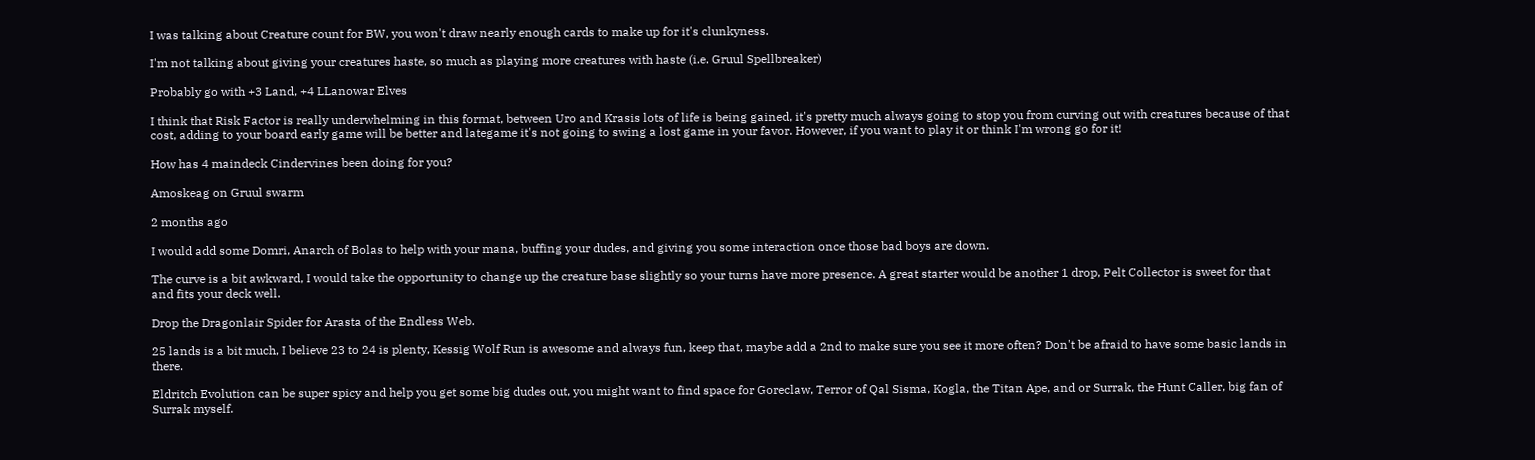I was talking about Creature count for BW, you won't draw nearly enough cards to make up for it's clunkyness.

I'm not talking about giving your creatures haste, so much as playing more creatures with haste (i.e. Gruul Spellbreaker)

Probably go with +3 Land, +4 LLanowar Elves

I think that Risk Factor is really underwhelming in this format, between Uro and Krasis lots of life is being gained, it's pretty much always going to stop you from curving out with creatures because of that cost, adding to your board early game will be better and lategame it's not going to swing a lost game in your favor. However, if you want to play it or think I'm wrong go for it!

How has 4 maindeck Cindervines been doing for you?

Amoskeag on Gruul swarm

2 months ago

I would add some Domri, Anarch of Bolas to help with your mana, buffing your dudes, and giving you some interaction once those bad boys are down.

The curve is a bit awkward, I would take the opportunity to change up the creature base slightly so your turns have more presence. A great starter would be another 1 drop, Pelt Collector is sweet for that and fits your deck well.

Drop the Dragonlair Spider for Arasta of the Endless Web.

25 lands is a bit much, I believe 23 to 24 is plenty, Kessig Wolf Run is awesome and always fun, keep that, maybe add a 2nd to make sure you see it more often? Don't be afraid to have some basic lands in there.

Eldritch Evolution can be super spicy and help you get some big dudes out, you might want to find space for Goreclaw, Terror of Qal Sisma, Kogla, the Titan Ape, and or Surrak, the Hunt Caller, big fan of Surrak myself.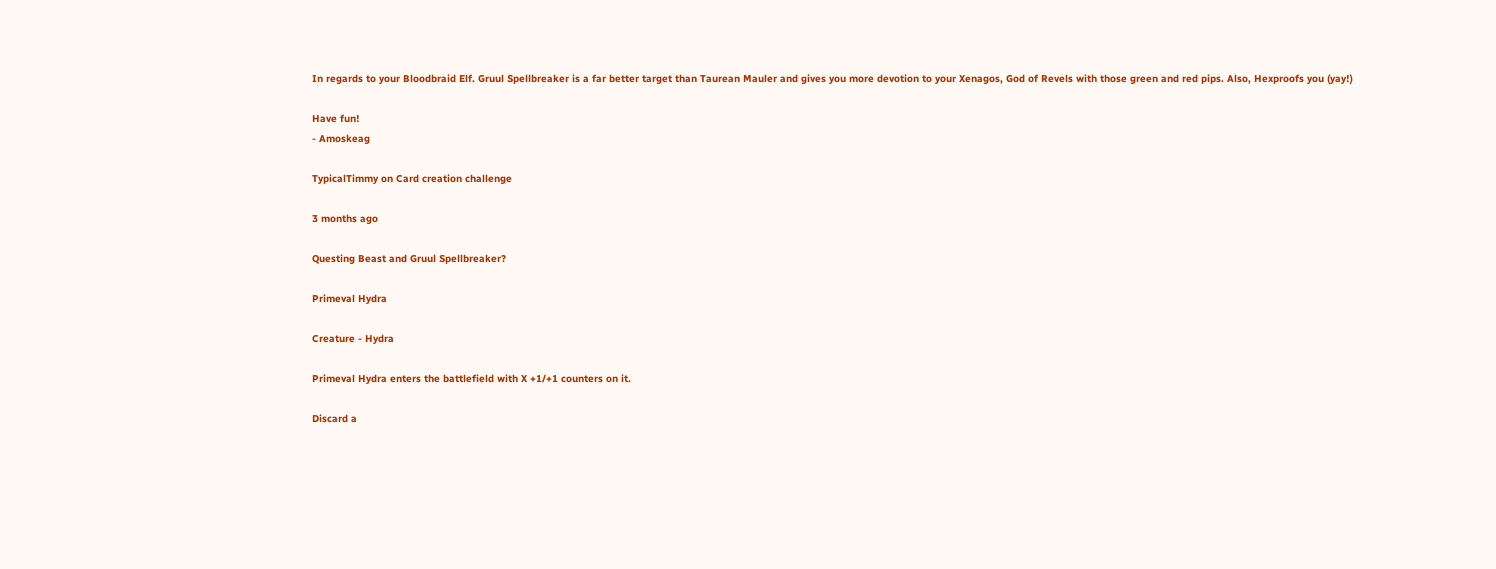In regards to your Bloodbraid Elf. Gruul Spellbreaker is a far better target than Taurean Mauler and gives you more devotion to your Xenagos, God of Revels with those green and red pips. Also, Hexproofs you (yay!)

Have fun!
- Amoskeag

TypicalTimmy on Card creation challenge

3 months ago

Questing Beast and Gruul Spellbreaker?

Primeval Hydra

Creature - Hydra

Primeval Hydra enters the battlefield with X +1/+1 counters on it.

Discard a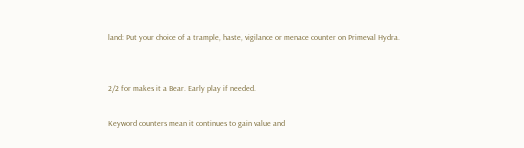land: Put your choice of a trample, haste, vigilance or menace counter on Primeval Hydra.


2/2 for makes it a Bear. Early play if needed.

Keyword counters mean it continues to gain value and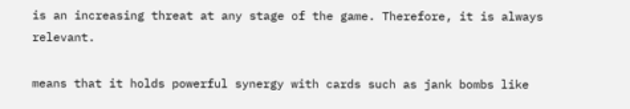is an increasing threat at any stage of the game. Therefore, it is always relevant.

means that it holds powerful synergy with cards such as jank bombs like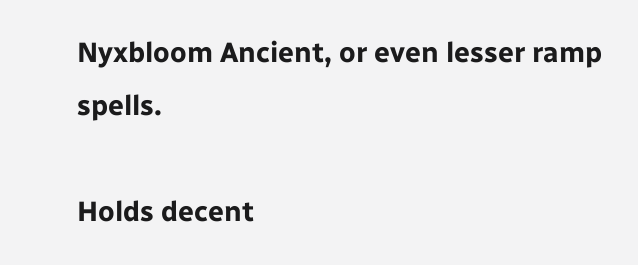Nyxbloom Ancient, or even lesser ramp spells.

Holds decent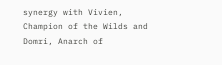synergy with Vivien, Champion of the Wilds and Domri, Anarch of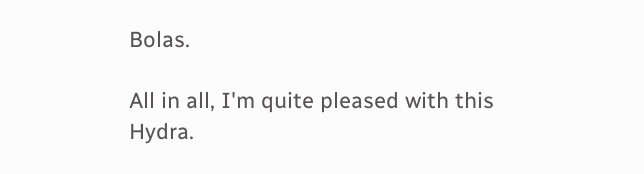Bolas.

All in all, I'm quite pleased with this Hydra.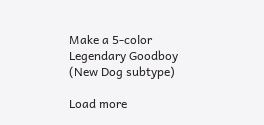Make a 5-color Legendary Goodboy (New Dog subtype)

Load more